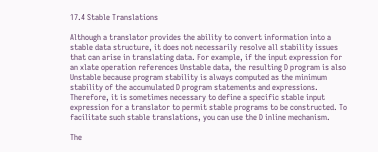17.4 Stable Translations

Although a translator provides the ability to convert information into a stable data structure, it does not necessarily resolve all stability issues that can arise in translating data. For example, if the input expression for an xlate operation references Unstable data, the resulting D program is also Unstable because program stability is always computed as the minimum stability of the accumulated D program statements and expressions. Therefore, it is sometimes necessary to define a specific stable input expression for a translator to permit stable programs to be constructed. To facilitate such stable translations, you can use the D inline mechanism.

The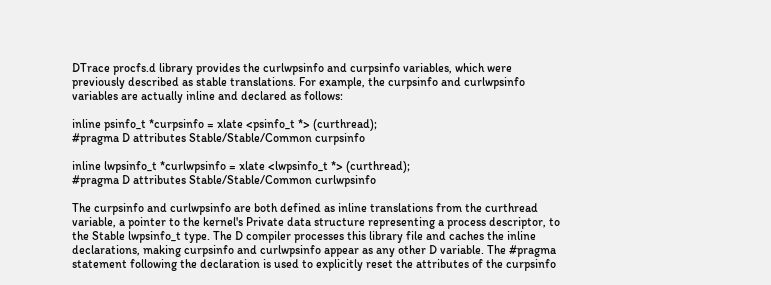DTrace procfs.d library provides the curlwpsinfo and curpsinfo variables, which were previously described as stable translations. For example, the curpsinfo and curlwpsinfo variables are actually inline and declared as follows:

inline psinfo_t *curpsinfo = xlate <psinfo_t *> (curthread);
#pragma D attributes Stable/Stable/Common curpsinfo

inline lwpsinfo_t *curlwpsinfo = xlate <lwpsinfo_t *> (curthread);
#pragma D attributes Stable/Stable/Common curlwpsinfo

The curpsinfo and curlwpsinfo are both defined as inline translations from the curthread variable, a pointer to the kernel's Private data structure representing a process descriptor, to the Stable lwpsinfo_t type. The D compiler processes this library file and caches the inline declarations, making curpsinfo and curlwpsinfo appear as any other D variable. The #pragma statement following the declaration is used to explicitly reset the attributes of the curpsinfo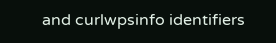and curlwpsinfo identifiers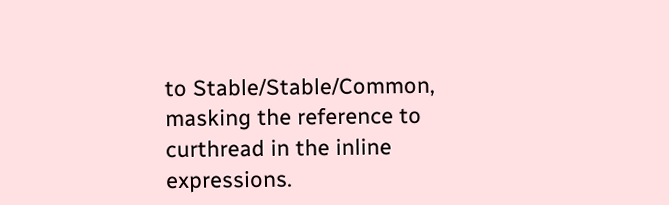to Stable/Stable/Common, masking the reference to curthread in the inline expressions.